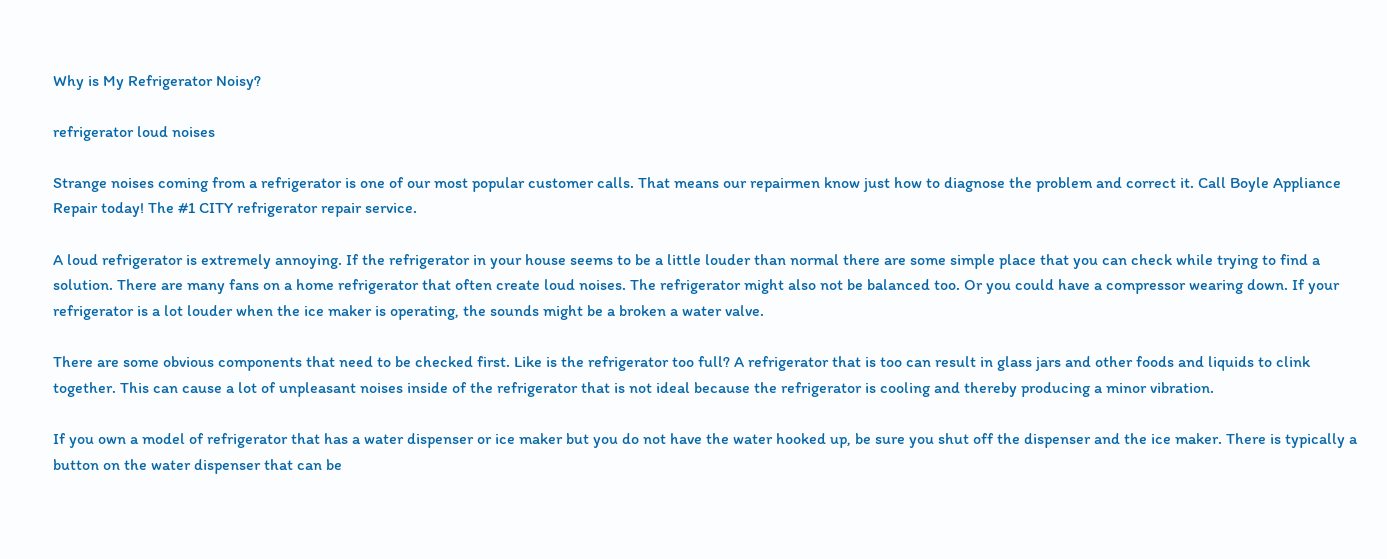Why is My Refrigerator Noisy?

refrigerator loud noises

Strange noises coming from a refrigerator is one of our most popular customer calls. That means our repairmen know just how to diagnose the problem and correct it. Call Boyle Appliance Repair today! The #1 CITY refrigerator repair service.

A loud refrigerator is extremely annoying. If the refrigerator in your house seems to be a little louder than normal there are some simple place that you can check while trying to find a solution. There are many fans on a home refrigerator that often create loud noises. The refrigerator might also not be balanced too. Or you could have a compressor wearing down. If your refrigerator is a lot louder when the ice maker is operating, the sounds might be a broken a water valve.

There are some obvious components that need to be checked first. Like is the refrigerator too full? A refrigerator that is too can result in glass jars and other foods and liquids to clink together. This can cause a lot of unpleasant noises inside of the refrigerator that is not ideal because the refrigerator is cooling and thereby producing a minor vibration.

If you own a model of refrigerator that has a water dispenser or ice maker but you do not have the water hooked up, be sure you shut off the dispenser and the ice maker. There is typically a button on the water dispenser that can be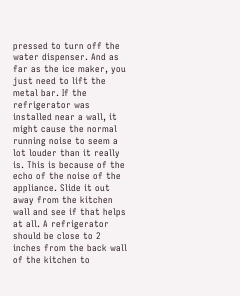pressed to turn off the water dispenser. And as far as the ice maker, you just need to lift the metal bar. If the refrigerator was installed near a wall, it might cause the normal running noise to seem a lot louder than it really is. This is because of the echo of the noise of the appliance. Slide it out away from the kitchen wall and see if that helps at all. A refrigerator should be close to 2 inches from the back wall of the kitchen to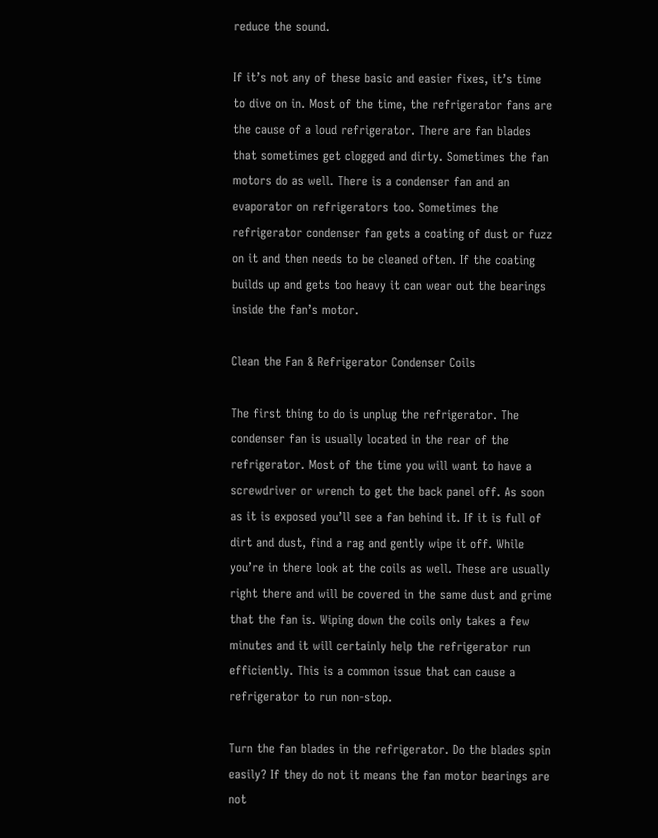reduce the sound.

If it’s not any of these basic and easier fixes, it’s time to dive on in. Most of the time, the refrigerator fans are the cause of a loud refrigerator. There are fan blades that sometimes get clogged and dirty. Sometimes the fan motors do as well. There is a condenser fan and an evaporator on refrigerators too. Sometimes the refrigerator condenser fan gets a coating of dust or fuzz on it and then needs to be cleaned often. If the coating builds up and gets too heavy it can wear out the bearings inside the fan’s motor.

Clean the Fan & Refrigerator Condenser Coils

The first thing to do is unplug the refrigerator. The condenser fan is usually located in the rear of the refrigerator. Most of the time you will want to have a screwdriver or wrench to get the back panel off. As soon as it is exposed you’ll see a fan behind it. If it is full of dirt and dust, find a rag and gently wipe it off. While you’re in there look at the coils as well. These are usually right there and will be covered in the same dust and grime that the fan is. Wiping down the coils only takes a few minutes and it will certainly help the refrigerator run efficiently. This is a common issue that can cause a refrigerator to run non-stop.

Turn the fan blades in the refrigerator. Do the blades spin easily? If they do not it means the fan motor bearings are not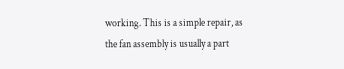working. This is a simple repair, as the fan assembly is usually a part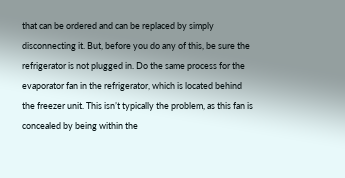that can be ordered and can be replaced by simply disconnecting it. But, before you do any of this, be sure the refrigerator is not plugged in. Do the same process for the evaporator fan in the refrigerator, which is located behind the freezer unit. This isn’t typically the problem, as this fan is concealed by being within the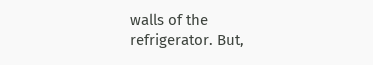walls of the refrigerator. But,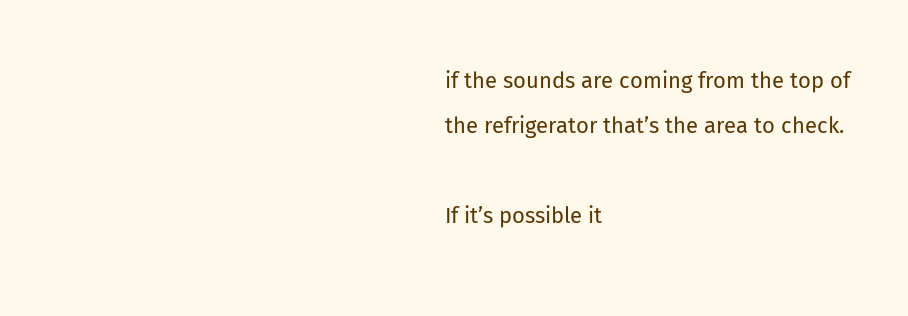if the sounds are coming from the top of the refrigerator that’s the area to check.

If it’s possible it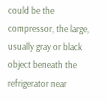could be the compressor, the large, usually gray or black object beneath the refrigerator near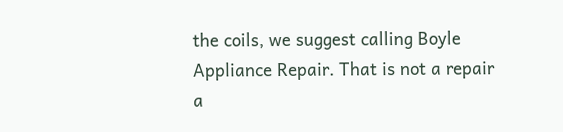the coils, we suggest calling Boyle Appliance Repair. That is not a repair a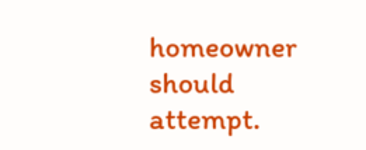homeowner should attempt.